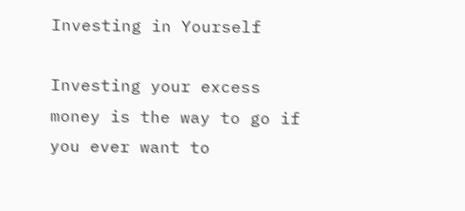Investing in Yourself

Investing your excess money is the way to go if you ever want to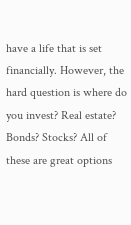have a life that is set financially. However, the hard question is where do you invest? Real estate? Bonds? Stocks? All of these are great options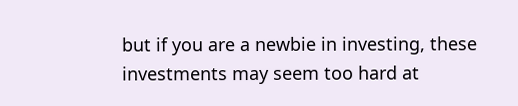but if you are a newbie in investing, these investments may seem too hard at